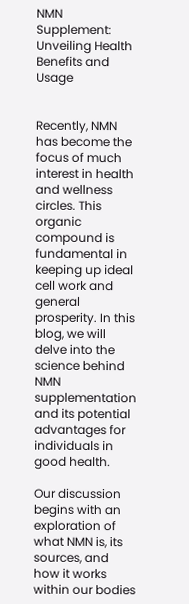NMN Supplement: Unveiling Health Benefits and Usage


Recently, NMN has become the focus of much interest in health and wellness circles. This organic compound is fundamental in keeping up ideal cell work and general prosperity. In this blog, we will delve into the science behind NMN supplementation and its potential advantages for individuals in good health.

Our discussion begins with an exploration of what NMN is, its sources, and how it works within our bodies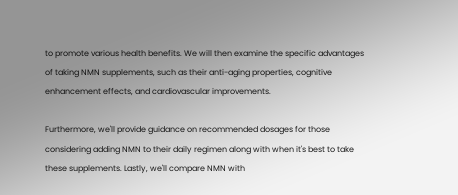to promote various health benefits. We will then examine the specific advantages of taking NMN supplements, such as their anti-aging properties, cognitive enhancement effects, and cardiovascular improvements.

Furthermore, we'll provide guidance on recommended dosages for those considering adding NMN to their daily regimen along with when it's best to take these supplements. Lastly, we'll compare NMN with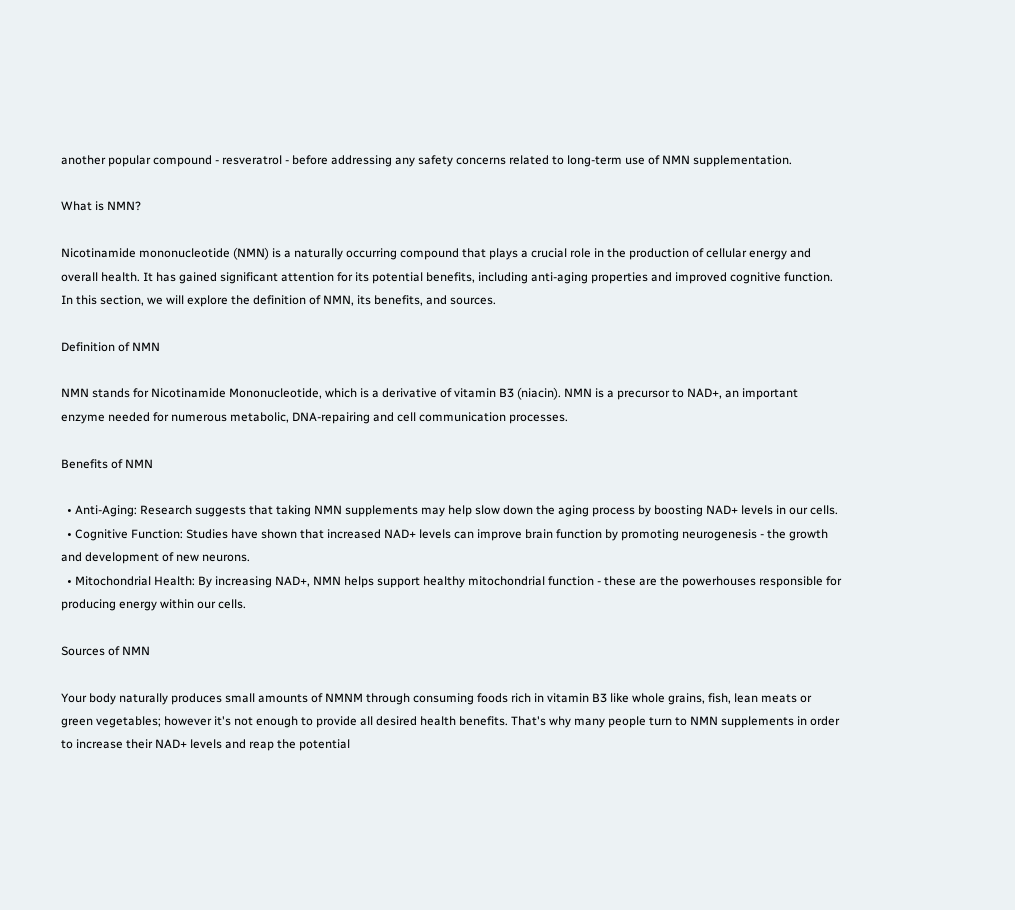another popular compound - resveratrol - before addressing any safety concerns related to long-term use of NMN supplementation.

What is NMN?

Nicotinamide mononucleotide (NMN) is a naturally occurring compound that plays a crucial role in the production of cellular energy and overall health. It has gained significant attention for its potential benefits, including anti-aging properties and improved cognitive function. In this section, we will explore the definition of NMN, its benefits, and sources.

Definition of NMN

NMN stands for Nicotinamide Mononucleotide, which is a derivative of vitamin B3 (niacin). NMN is a precursor to NAD+, an important enzyme needed for numerous metabolic, DNA-repairing and cell communication processes.

Benefits of NMN

  • Anti-Aging: Research suggests that taking NMN supplements may help slow down the aging process by boosting NAD+ levels in our cells.
  • Cognitive Function: Studies have shown that increased NAD+ levels can improve brain function by promoting neurogenesis - the growth and development of new neurons.
  • Mitochondrial Health: By increasing NAD+, NMN helps support healthy mitochondrial function - these are the powerhouses responsible for producing energy within our cells.

Sources of NMN

Your body naturally produces small amounts of NMNM through consuming foods rich in vitamin B3 like whole grains, fish, lean meats or green vegetables; however it's not enough to provide all desired health benefits. That's why many people turn to NMN supplements in order to increase their NAD+ levels and reap the potential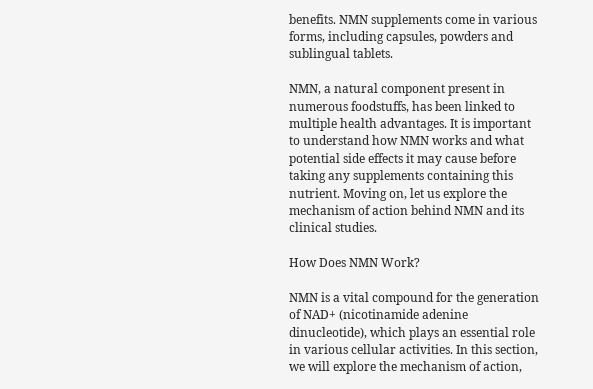benefits. NMN supplements come in various forms, including capsules, powders and sublingual tablets.

NMN, a natural component present in numerous foodstuffs, has been linked to multiple health advantages. It is important to understand how NMN works and what potential side effects it may cause before taking any supplements containing this nutrient. Moving on, let us explore the mechanism of action behind NMN and its clinical studies.

How Does NMN Work?

NMN is a vital compound for the generation of NAD+ (nicotinamide adenine dinucleotide), which plays an essential role in various cellular activities. In this section, we will explore the mechanism of action,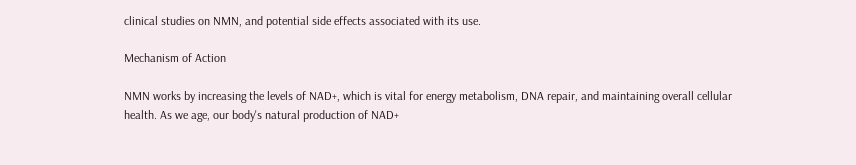clinical studies on NMN, and potential side effects associated with its use.

Mechanism of Action

NMN works by increasing the levels of NAD+, which is vital for energy metabolism, DNA repair, and maintaining overall cellular health. As we age, our body's natural production of NAD+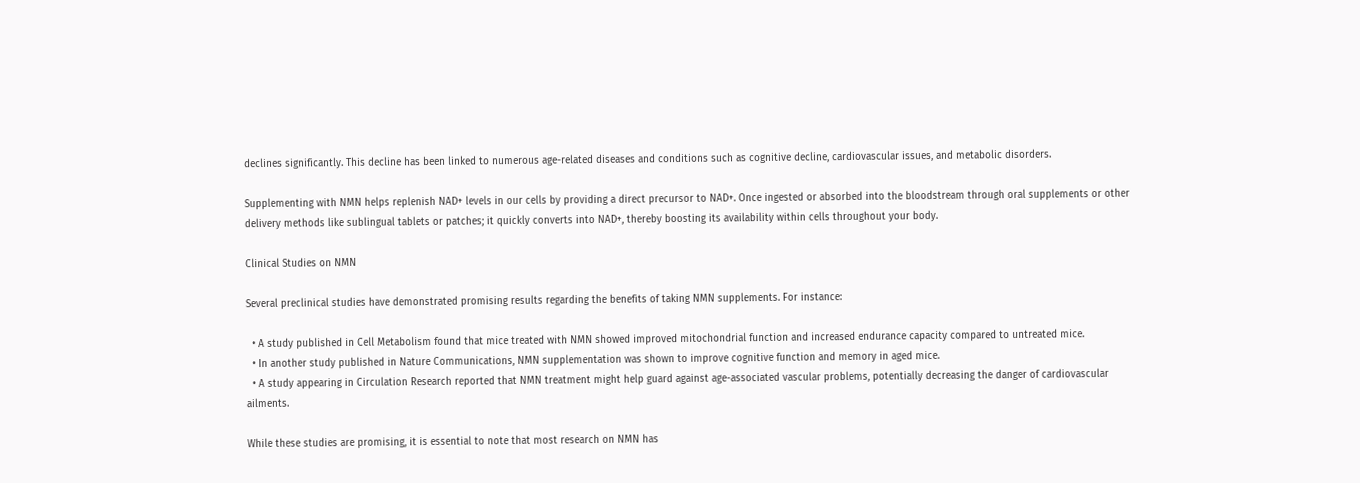declines significantly. This decline has been linked to numerous age-related diseases and conditions such as cognitive decline, cardiovascular issues, and metabolic disorders.

Supplementing with NMN helps replenish NAD+ levels in our cells by providing a direct precursor to NAD+. Once ingested or absorbed into the bloodstream through oral supplements or other delivery methods like sublingual tablets or patches; it quickly converts into NAD+, thereby boosting its availability within cells throughout your body.

Clinical Studies on NMN

Several preclinical studies have demonstrated promising results regarding the benefits of taking NMN supplements. For instance:

  • A study published in Cell Metabolism found that mice treated with NMN showed improved mitochondrial function and increased endurance capacity compared to untreated mice.
  • In another study published in Nature Communications, NMN supplementation was shown to improve cognitive function and memory in aged mice.
  • A study appearing in Circulation Research reported that NMN treatment might help guard against age-associated vascular problems, potentially decreasing the danger of cardiovascular ailments.

While these studies are promising, it is essential to note that most research on NMN has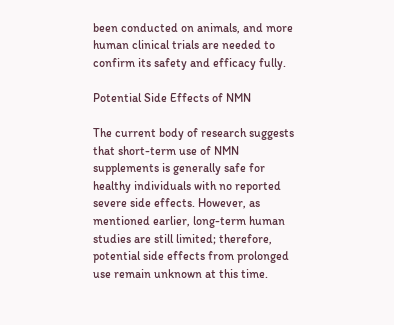been conducted on animals, and more human clinical trials are needed to confirm its safety and efficacy fully.

Potential Side Effects of NMN

The current body of research suggests that short-term use of NMN supplements is generally safe for healthy individuals with no reported severe side effects. However, as mentioned earlier, long-term human studies are still limited; therefore, potential side effects from prolonged use remain unknown at this time.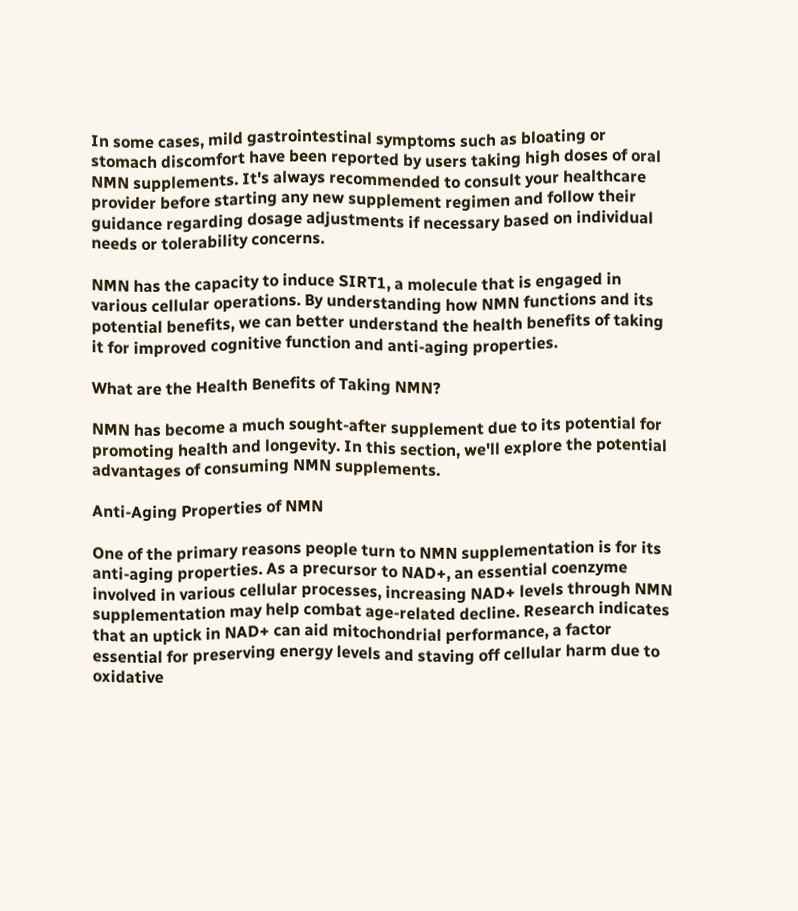In some cases, mild gastrointestinal symptoms such as bloating or stomach discomfort have been reported by users taking high doses of oral NMN supplements. It's always recommended to consult your healthcare provider before starting any new supplement regimen and follow their guidance regarding dosage adjustments if necessary based on individual needs or tolerability concerns.

NMN has the capacity to induce SIRT1, a molecule that is engaged in various cellular operations. By understanding how NMN functions and its potential benefits, we can better understand the health benefits of taking it for improved cognitive function and anti-aging properties.

What are the Health Benefits of Taking NMN?

NMN has become a much sought-after supplement due to its potential for promoting health and longevity. In this section, we'll explore the potential advantages of consuming NMN supplements.

Anti-Aging Properties of NMN

One of the primary reasons people turn to NMN supplementation is for its anti-aging properties. As a precursor to NAD+, an essential coenzyme involved in various cellular processes, increasing NAD+ levels through NMN supplementation may help combat age-related decline. Research indicates that an uptick in NAD+ can aid mitochondrial performance, a factor essential for preserving energy levels and staving off cellular harm due to oxidative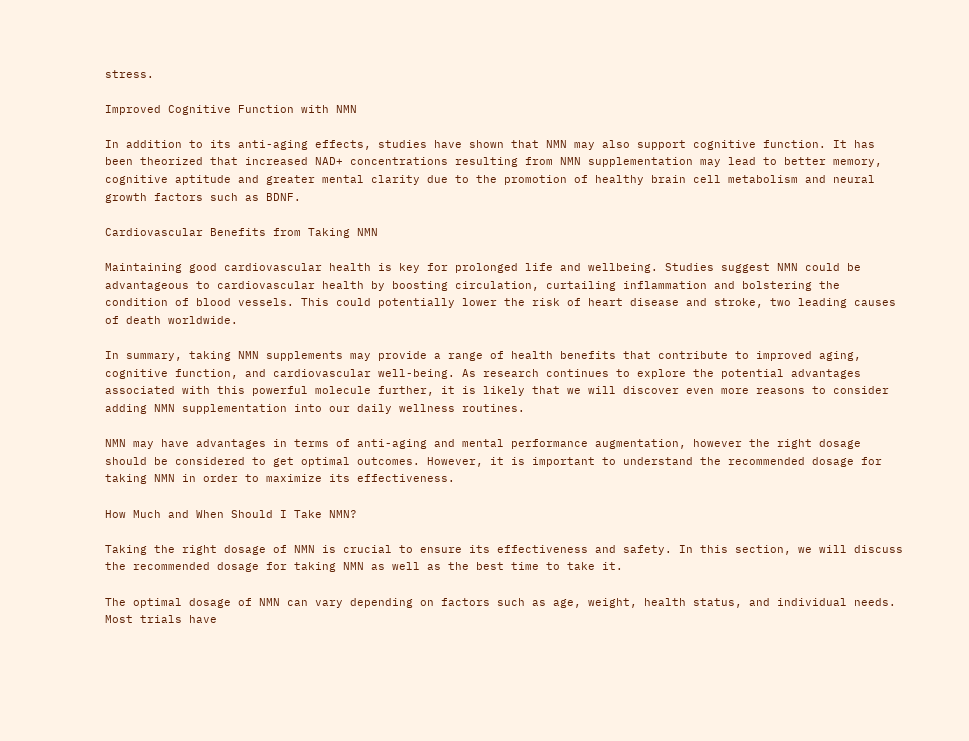stress.

Improved Cognitive Function with NMN

In addition to its anti-aging effects, studies have shown that NMN may also support cognitive function. It has been theorized that increased NAD+ concentrations resulting from NMN supplementation may lead to better memory, cognitive aptitude and greater mental clarity due to the promotion of healthy brain cell metabolism and neural growth factors such as BDNF.

Cardiovascular Benefits from Taking NMN

Maintaining good cardiovascular health is key for prolonged life and wellbeing. Studies suggest NMN could be advantageous to cardiovascular health by boosting circulation, curtailing inflammation and bolstering the condition of blood vessels. This could potentially lower the risk of heart disease and stroke, two leading causes of death worldwide.

In summary, taking NMN supplements may provide a range of health benefits that contribute to improved aging, cognitive function, and cardiovascular well-being. As research continues to explore the potential advantages associated with this powerful molecule further, it is likely that we will discover even more reasons to consider adding NMN supplementation into our daily wellness routines.

NMN may have advantages in terms of anti-aging and mental performance augmentation, however the right dosage should be considered to get optimal outcomes. However, it is important to understand the recommended dosage for taking NMN in order to maximize its effectiveness.

How Much and When Should I Take NMN?

Taking the right dosage of NMN is crucial to ensure its effectiveness and safety. In this section, we will discuss the recommended dosage for taking NMN as well as the best time to take it.

The optimal dosage of NMN can vary depending on factors such as age, weight, health status, and individual needs. Most trials have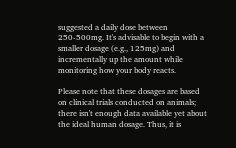suggested a daily dose between 250-500mg. It's advisable to begin with a smaller dosage (e.g., 125mg) and incrementally up the amount while monitoring how your body reacts.

Please note that these dosages are based on clinical trials conducted on animals; there isn't enough data available yet about the ideal human dosage. Thus, it is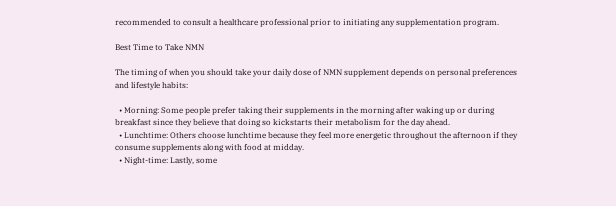recommended to consult a healthcare professional prior to initiating any supplementation program.

Best Time to Take NMN

The timing of when you should take your daily dose of NMN supplement depends on personal preferences and lifestyle habits:

  • Morning: Some people prefer taking their supplements in the morning after waking up or during breakfast since they believe that doing so kickstarts their metabolism for the day ahead.
  • Lunchtime: Others choose lunchtime because they feel more energetic throughout the afternoon if they consume supplements along with food at midday.
  • Night-time: Lastly, some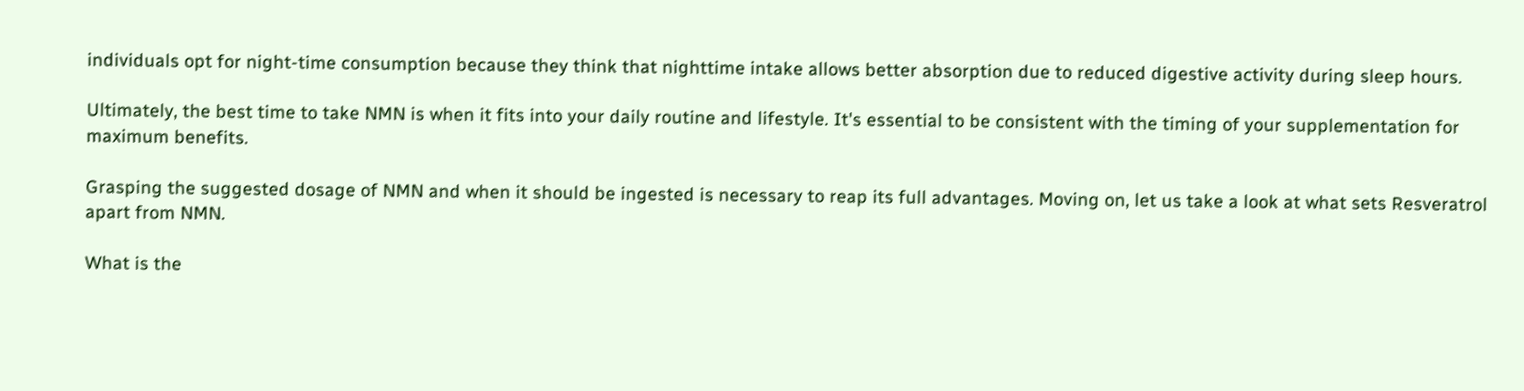individuals opt for night-time consumption because they think that nighttime intake allows better absorption due to reduced digestive activity during sleep hours.

Ultimately, the best time to take NMN is when it fits into your daily routine and lifestyle. It's essential to be consistent with the timing of your supplementation for maximum benefits.

Grasping the suggested dosage of NMN and when it should be ingested is necessary to reap its full advantages. Moving on, let us take a look at what sets Resveratrol apart from NMN.

What is the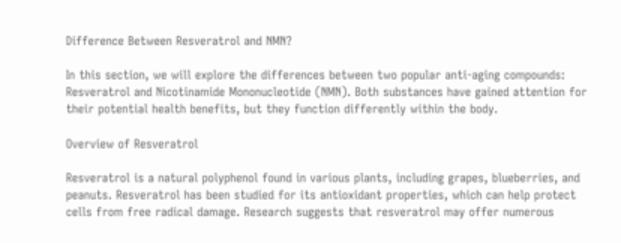Difference Between Resveratrol and NMN?

In this section, we will explore the differences between two popular anti-aging compounds: Resveratrol and Nicotinamide Mononucleotide (NMN). Both substances have gained attention for their potential health benefits, but they function differently within the body.

Overview of Resveratrol

Resveratrol is a natural polyphenol found in various plants, including grapes, blueberries, and peanuts. Resveratrol has been studied for its antioxidant properties, which can help protect cells from free radical damage. Research suggests that resveratrol may offer numerous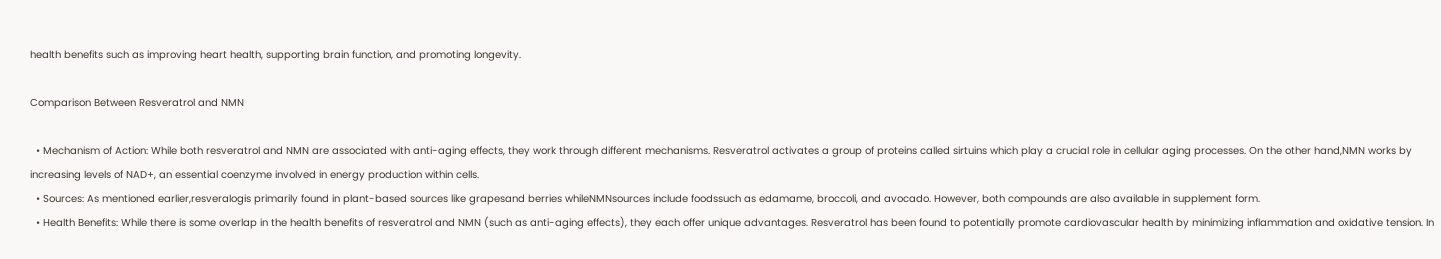health benefits such as improving heart health, supporting brain function, and promoting longevity.

Comparison Between Resveratrol and NMN

  • Mechanism of Action: While both resveratrol and NMN are associated with anti-aging effects, they work through different mechanisms. Resveratrol activates a group of proteins called sirtuins which play a crucial role in cellular aging processes. On the other hand,NMN works by increasing levels of NAD+, an essential coenzyme involved in energy production within cells.
  • Sources: As mentioned earlier,resveralogis primarily found in plant-based sources like grapesand berries whileNMNsources include foodssuch as edamame, broccoli, and avocado. However, both compounds are also available in supplement form.
  • Health Benefits: While there is some overlap in the health benefits of resveratrol and NMN (such as anti-aging effects), they each offer unique advantages. Resveratrol has been found to potentially promote cardiovascular health by minimizing inflammation and oxidative tension. In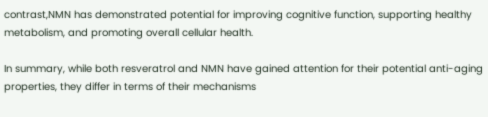contrast,NMN has demonstrated potential for improving cognitive function, supporting healthy metabolism, and promoting overall cellular health.

In summary, while both resveratrol and NMN have gained attention for their potential anti-aging properties, they differ in terms of their mechanisms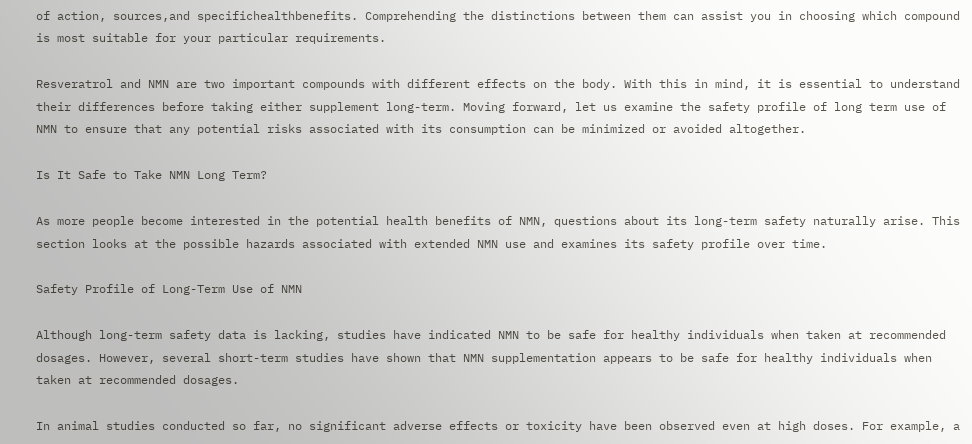of action, sources,and specifichealthbenefits. Comprehending the distinctions between them can assist you in choosing which compound is most suitable for your particular requirements.

Resveratrol and NMN are two important compounds with different effects on the body. With this in mind, it is essential to understand their differences before taking either supplement long-term. Moving forward, let us examine the safety profile of long term use of NMN to ensure that any potential risks associated with its consumption can be minimized or avoided altogether.

Is It Safe to Take NMN Long Term?

As more people become interested in the potential health benefits of NMN, questions about its long-term safety naturally arise. This section looks at the possible hazards associated with extended NMN use and examines its safety profile over time.

Safety Profile of Long-Term Use of NMN

Although long-term safety data is lacking, studies have indicated NMN to be safe for healthy individuals when taken at recommended dosages. However, several short-term studies have shown that NMN supplementation appears to be safe for healthy individuals when taken at recommended dosages.

In animal studies conducted so far, no significant adverse effects or toxicity have been observed even at high doses. For example, a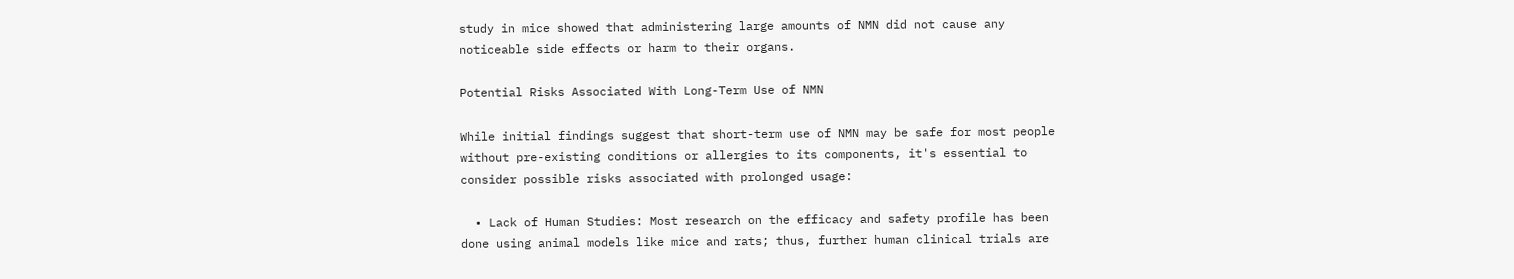study in mice showed that administering large amounts of NMN did not cause any noticeable side effects or harm to their organs.

Potential Risks Associated With Long-Term Use of NMN

While initial findings suggest that short-term use of NMN may be safe for most people without pre-existing conditions or allergies to its components, it's essential to consider possible risks associated with prolonged usage:

  • Lack of Human Studies: Most research on the efficacy and safety profile has been done using animal models like mice and rats; thus, further human clinical trials are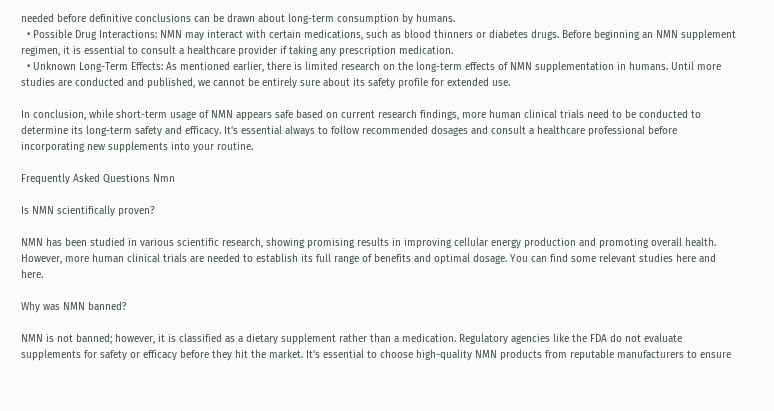needed before definitive conclusions can be drawn about long-term consumption by humans.
  • Possible Drug Interactions: NMN may interact with certain medications, such as blood thinners or diabetes drugs. Before beginning an NMN supplement regimen, it is essential to consult a healthcare provider if taking any prescription medication.
  • Unknown Long-Term Effects: As mentioned earlier, there is limited research on the long-term effects of NMN supplementation in humans. Until more studies are conducted and published, we cannot be entirely sure about its safety profile for extended use.

In conclusion, while short-term usage of NMN appears safe based on current research findings, more human clinical trials need to be conducted to determine its long-term safety and efficacy. It's essential always to follow recommended dosages and consult a healthcare professional before incorporating new supplements into your routine.

Frequently Asked Questions Nmn

Is NMN scientifically proven?

NMN has been studied in various scientific research, showing promising results in improving cellular energy production and promoting overall health. However, more human clinical trials are needed to establish its full range of benefits and optimal dosage. You can find some relevant studies here and here.

Why was NMN banned?

NMN is not banned; however, it is classified as a dietary supplement rather than a medication. Regulatory agencies like the FDA do not evaluate supplements for safety or efficacy before they hit the market. It's essential to choose high-quality NMN products from reputable manufacturers to ensure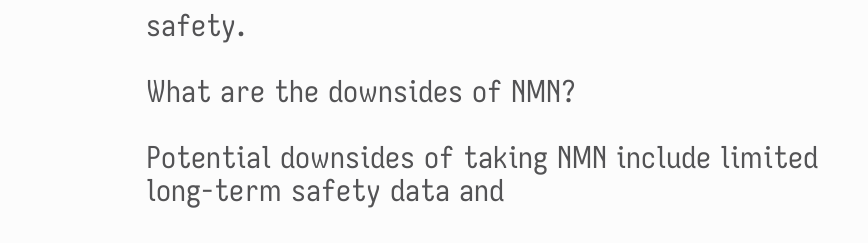safety.

What are the downsides of NMN?

Potential downsides of taking NMN include limited long-term safety data and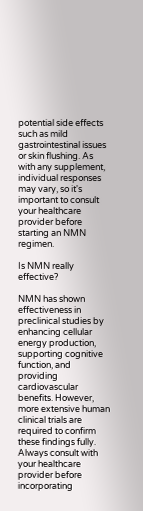potential side effects such as mild gastrointestinal issues or skin flushing. As with any supplement, individual responses may vary, so it's important to consult your healthcare provider before starting an NMN regimen.

Is NMN really effective?

NMN has shown effectiveness in preclinical studies by enhancing cellular energy production, supporting cognitive function, and providing cardiovascular benefits. However, more extensive human clinical trials are required to confirm these findings fully. Always consult with your healthcare provider before incorporating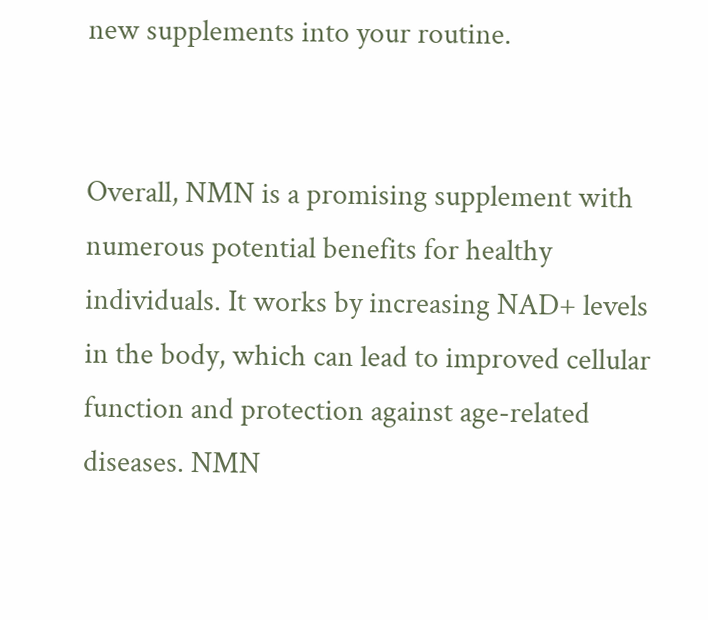new supplements into your routine.


Overall, NMN is a promising supplement with numerous potential benefits for healthy individuals. It works by increasing NAD+ levels in the body, which can lead to improved cellular function and protection against age-related diseases. NMN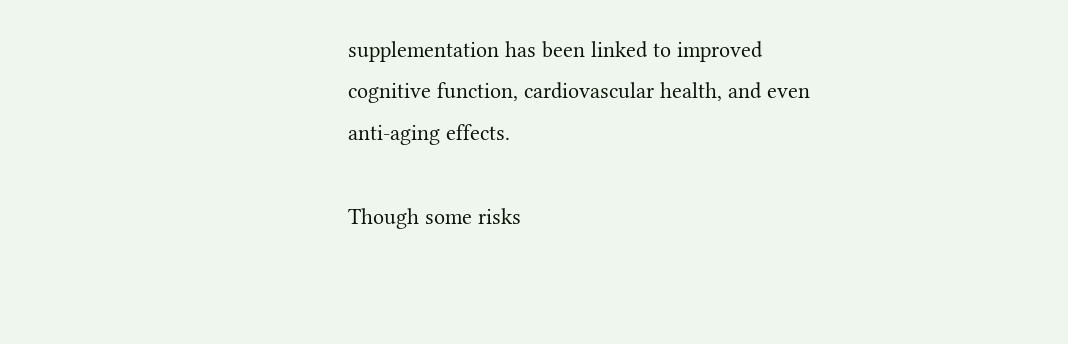supplementation has been linked to improved cognitive function, cardiovascular health, and even anti-aging effects.

Though some risks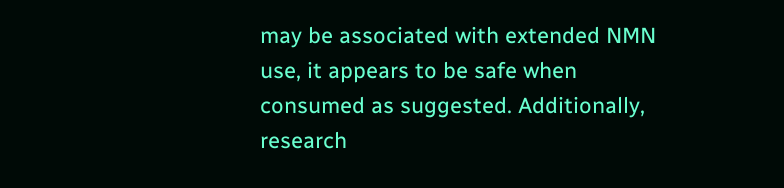may be associated with extended NMN use, it appears to be safe when consumed as suggested. Additionally, research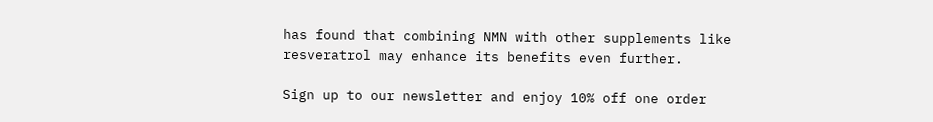has found that combining NMN with other supplements like resveratrol may enhance its benefits even further.

Sign up to our newsletter and enjoy 10% off one order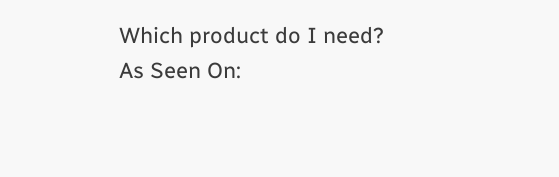Which product do I need?
As Seen On: